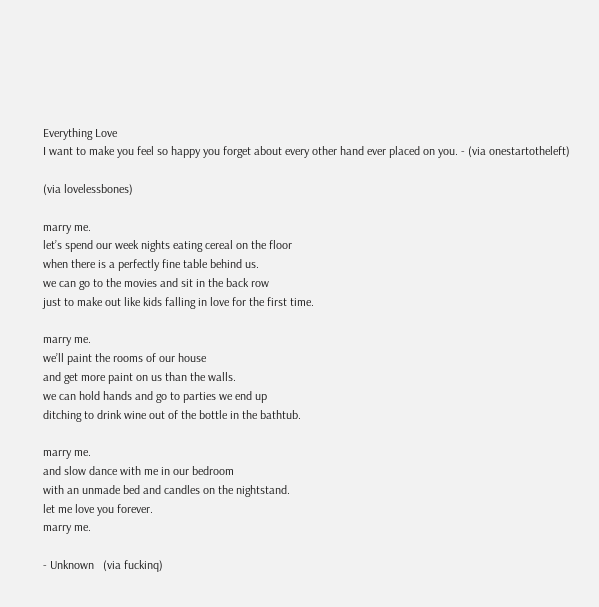Everything Love
I want to make you feel so happy you forget about every other hand ever placed on you. - (via onestartotheleft)

(via lovelessbones)

marry me.
let’s spend our week nights eating cereal on the floor
when there is a perfectly fine table behind us.
we can go to the movies and sit in the back row
just to make out like kids falling in love for the first time.

marry me.
we’ll paint the rooms of our house
and get more paint on us than the walls.
we can hold hands and go to parties we end up
ditching to drink wine out of the bottle in the bathtub.

marry me.
and slow dance with me in our bedroom
with an unmade bed and candles on the nightstand.
let me love you forever.
marry me.

- Unknown   (via fuckinq)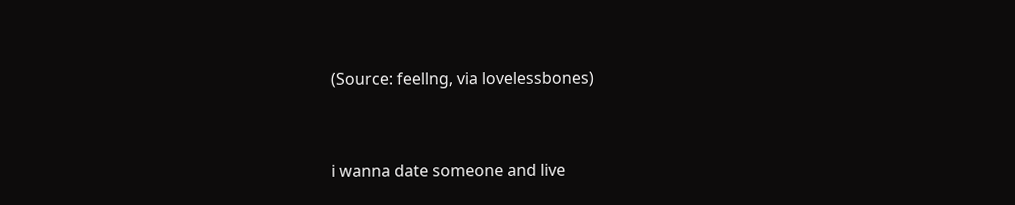(Source: feellng, via lovelessbones)


i wanna date someone and live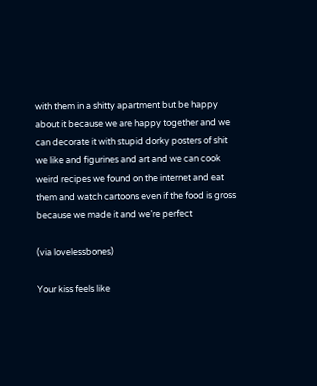with them in a shitty apartment but be happy about it because we are happy together and we can decorate it with stupid dorky posters of shit we like and figurines and art and we can cook weird recipes we found on the internet and eat them and watch cartoons even if the food is gross because we made it and we’re perfect

(via lovelessbones)

Your kiss feels like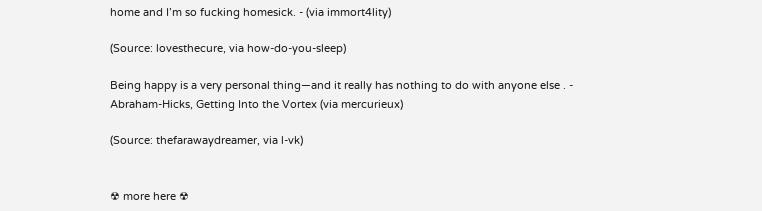home and I’m so fucking homesick. - (via immort4lity)

(Source: lovesthecure, via how-do-you-sleep)

Being happy is a very personal thing—and it really has nothing to do with anyone else . - Abraham-Hicks, Getting Into the Vortex (via mercurieux)

(Source: thefarawaydreamer, via l-vk)


☢ more here ☢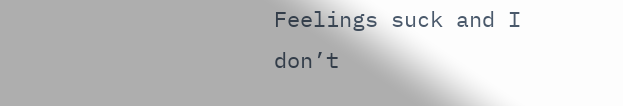Feelings suck and I don’t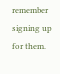remember signing up for them.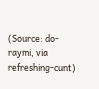(Source: do-raymi, via refreshing-cunt)